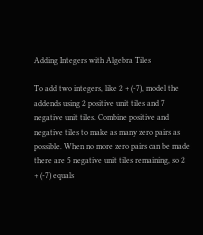Adding Integers with Algebra Tiles

To add two integers, like 2 + (-7), model the addends using 2 positive unit tiles and 7 negative unit tiles. Combine positive and negative tiles to make as many zero pairs as possible. When no more zero pairs can be made there are 5 negative unit tiles remaining, so 2 + (-7) equals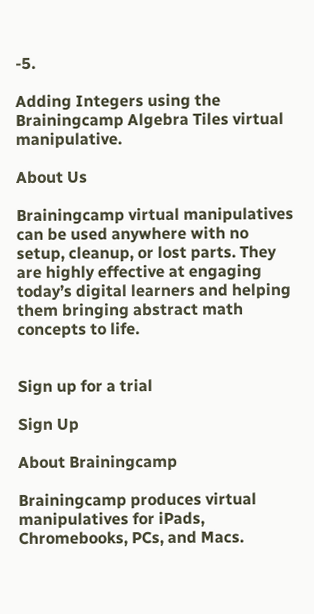-5.

Adding Integers using the Brainingcamp Algebra Tiles virtual manipulative.

About Us

Brainingcamp virtual manipulatives can be used anywhere with no setup, cleanup, or lost parts. They are highly effective at engaging today’s digital learners and helping them bringing abstract math concepts to life.


Sign up for a trial

Sign Up

About Brainingcamp

Brainingcamp produces virtual manipulatives for iPads, Chromebooks, PCs, and Macs.